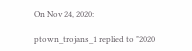On Nov 24, 2020:

ptown_trojans_1 replied to "2020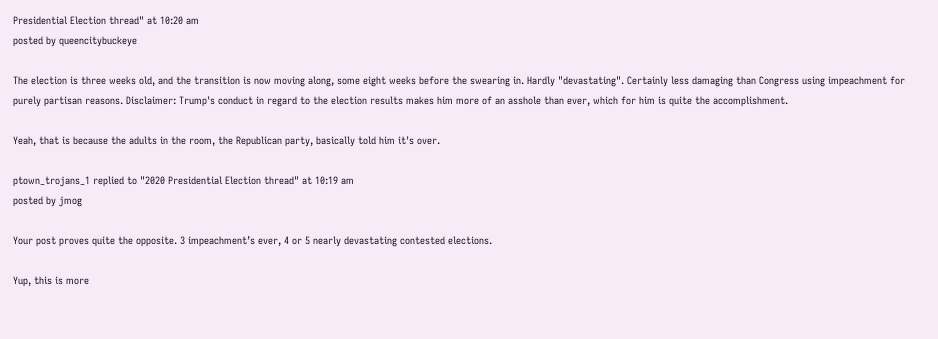Presidential Election thread" at 10:20 am
posted by queencitybuckeye

The election is three weeks old, and the transition is now moving along, some eight weeks before the swearing in. Hardly "devastating". Certainly less damaging than Congress using impeachment for purely partisan reasons. Disclaimer: Trump's conduct in regard to the election results makes him more of an asshole than ever, which for him is quite the accomplishment.

Yeah, that is because the adults in the room, the Republican party, basically told him it's over.

ptown_trojans_1 replied to "2020 Presidential Election thread" at 10:19 am
posted by jmog

Your post proves quite the opposite. 3 impeachment’s ever, 4 or 5 nearly devastating contested elections.

Yup, this is more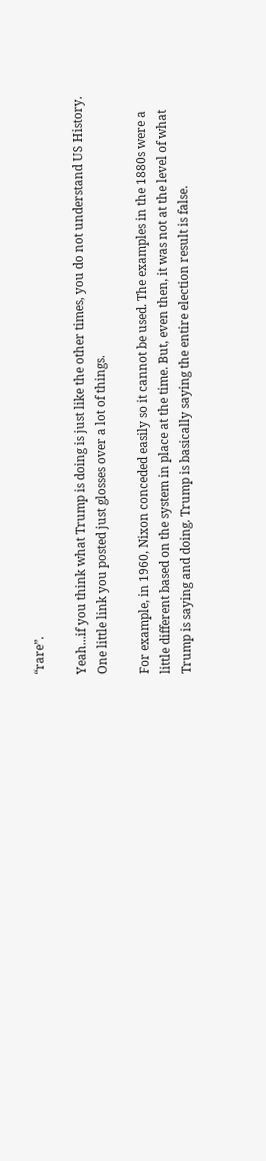“rare”.

Yeah...if you think what Trump is doing is just like the other times, you do not understand US History. One little link you posted just glosses over a lot of things.

For example, in 1960, Nixon conceded easily so it cannot be used. The examples in the 1880s were a little different based on the system in place at the time. But, even then, it was not at the level of what Trump is saying and doing. Trump is basically saying the entire election result is false.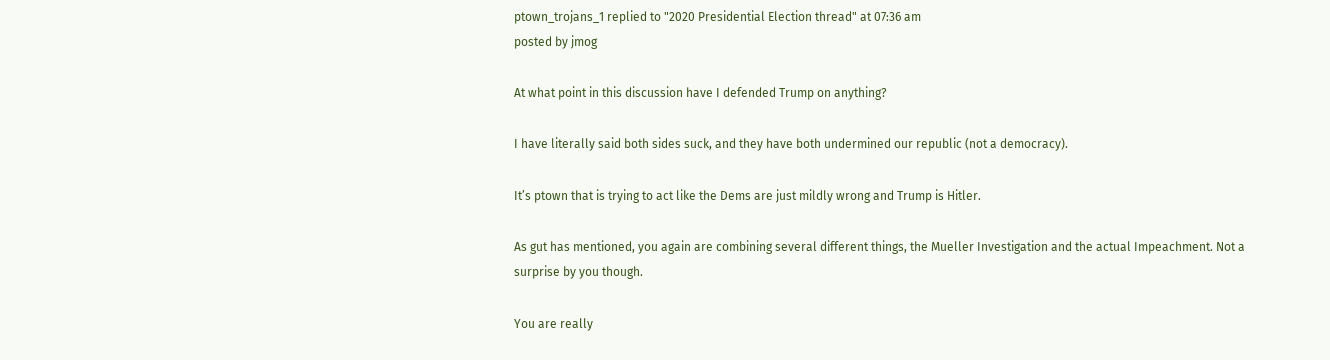ptown_trojans_1 replied to "2020 Presidential Election thread" at 07:36 am
posted by jmog

At what point in this discussion have I defended Trump on anything?

I have literally said both sides suck, and they have both undermined our republic (not a democracy).

It’s ptown that is trying to act like the Dems are just mildly wrong and Trump is Hitler.

As gut has mentioned, you again are combining several different things, the Mueller Investigation and the actual Impeachment. Not a surprise by you though.

You are really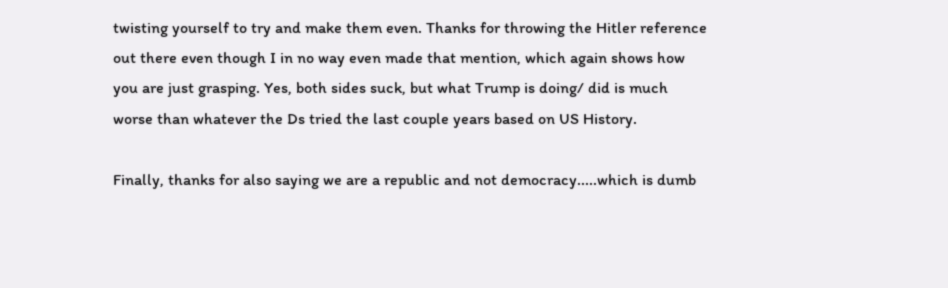twisting yourself to try and make them even. Thanks for throwing the Hitler reference out there even though I in no way even made that mention, which again shows how you are just grasping. Yes, both sides suck, but what Trump is doing/ did is much worse than whatever the Ds tried the last couple years based on US History.

Finally, thanks for also saying we are a republic and not democracy.....which is dumb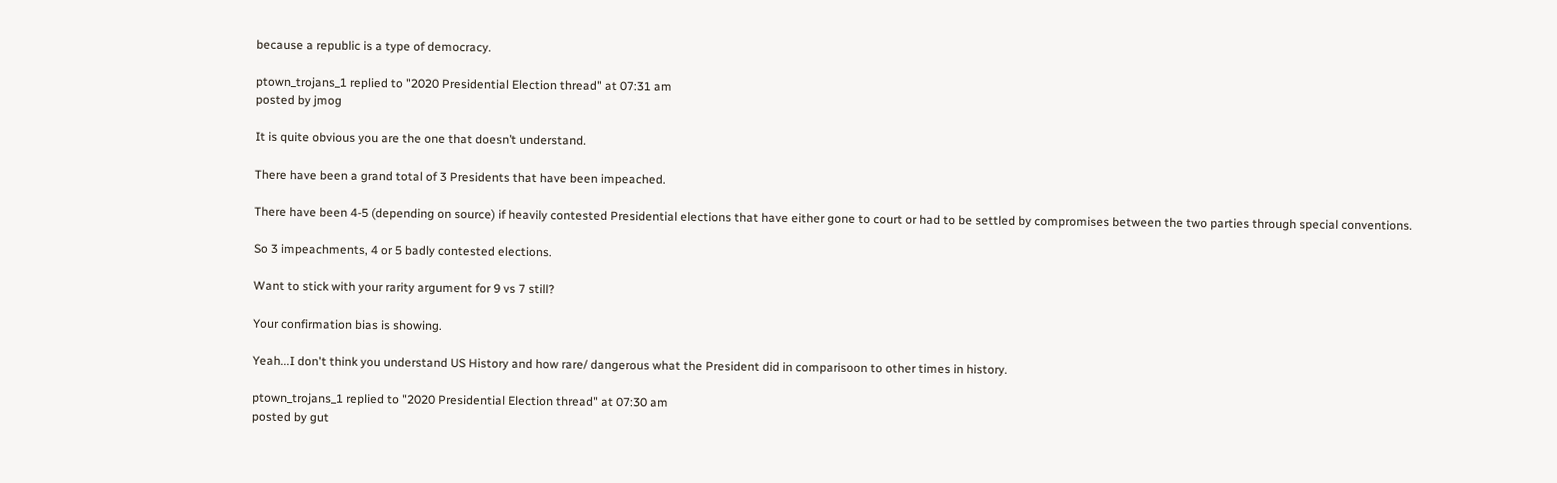because a republic is a type of democracy.

ptown_trojans_1 replied to "2020 Presidential Election thread" at 07:31 am
posted by jmog

It is quite obvious you are the one that doesn’t understand.

There have been a grand total of 3 Presidents that have been impeached.

There have been 4-5 (depending on source) if heavily contested Presidential elections that have either gone to court or had to be settled by compromises between the two parties through special conventions.

So 3 impeachments, 4 or 5 badly contested elections.

Want to stick with your rarity argument for 9 vs 7 still?

Your confirmation bias is showing.

Yeah...I don't think you understand US History and how rare/ dangerous what the President did in comparisoon to other times in history.

ptown_trojans_1 replied to "2020 Presidential Election thread" at 07:30 am
posted by gut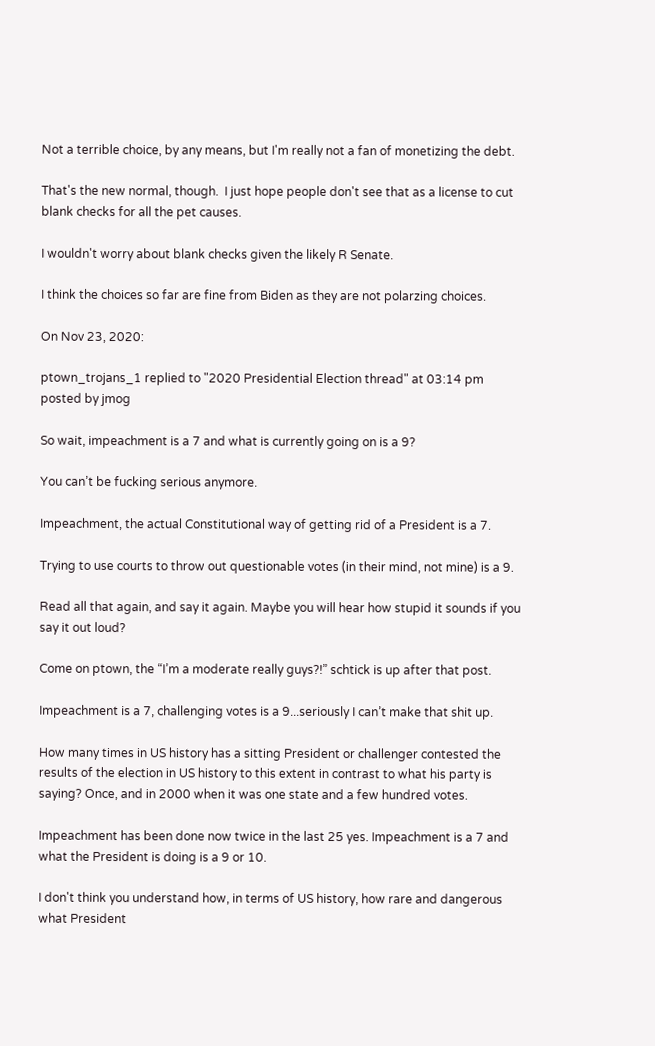Not a terrible choice, by any means, but I'm really not a fan of monetizing the debt.

That's the new normal, though.  I just hope people don't see that as a license to cut blank checks for all the pet causes.

I wouldn't worry about blank checks given the likely R Senate.

I think the choices so far are fine from Biden as they are not polarzing choices.

On Nov 23, 2020:

ptown_trojans_1 replied to "2020 Presidential Election thread" at 03:14 pm
posted by jmog

So wait, impeachment is a 7 and what is currently going on is a 9?

You can’t be fucking serious anymore.

Impeachment, the actual Constitutional way of getting rid of a President is a 7.

Trying to use courts to throw out questionable votes (in their mind, not mine) is a 9.

Read all that again, and say it again. Maybe you will hear how stupid it sounds if you say it out loud?

Come on ptown, the “I’m a moderate really guys?!” schtick is up after that post.

Impeachment is a 7, challenging votes is a 9...seriously I can’t make that shit up.

How many times in US history has a sitting President or challenger contested the results of the election in US history to this extent in contrast to what his party is saying? Once, and in 2000 when it was one state and a few hundred votes.

Impeachment has been done now twice in the last 25 yes. Impeachment is a 7 and what the President is doing is a 9 or 10.

I don't think you understand how, in terms of US history, how rare and dangerous what President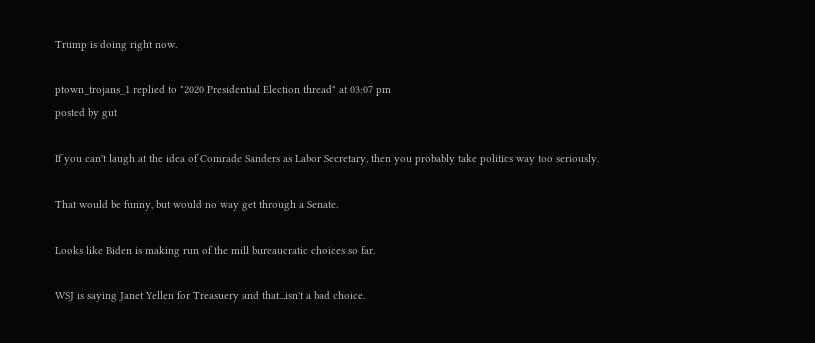Trump is doing right now.

ptown_trojans_1 replied to "2020 Presidential Election thread" at 03:07 pm
posted by gut

If you can't laugh at the idea of Comrade Sanders as Labor Secretary, then you probably take politics way too seriously.

That would be funny, but would no way get through a Senate.

Looks like Biden is making run of the mill bureaucratic choices so far.

WSJ is saying Janet Yellen for Treasuery and that...isn't a bad choice.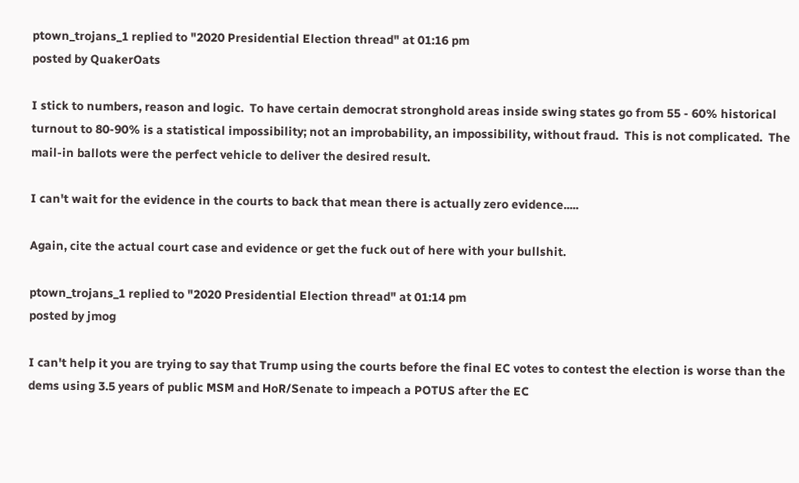ptown_trojans_1 replied to "2020 Presidential Election thread" at 01:16 pm
posted by QuakerOats

I stick to numbers, reason and logic.  To have certain democrat stronghold areas inside swing states go from 55 - 60% historical turnout to 80-90% is a statistical impossibility; not an improbability, an impossibility, without fraud.  This is not complicated.  The mail-in ballots were the perfect vehicle to deliver the desired result.

I can't wait for the evidence in the courts to back that mean there is actually zero evidence.....

Again, cite the actual court case and evidence or get the fuck out of here with your bullshit.

ptown_trojans_1 replied to "2020 Presidential Election thread" at 01:14 pm
posted by jmog

I can't help it you are trying to say that Trump using the courts before the final EC votes to contest the election is worse than the dems using 3.5 years of public MSM and HoR/Senate to impeach a POTUS after the EC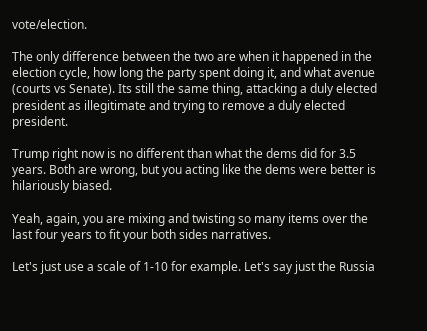vote/election.

The only difference between the two are when it happened in the election cycle, how long the party spent doing it, and what avenue (courts vs Senate). Its still the same thing, attacking a duly elected president as illegitimate and trying to remove a duly elected president.

Trump right now is no different than what the dems did for 3.5 years. Both are wrong, but you acting like the dems were better is hilariously biased.

Yeah, again, you are mixing and twisting so many items over the last four years to fit your both sides narratives.

Let's just use a scale of 1-10 for example. Let's say just the Russia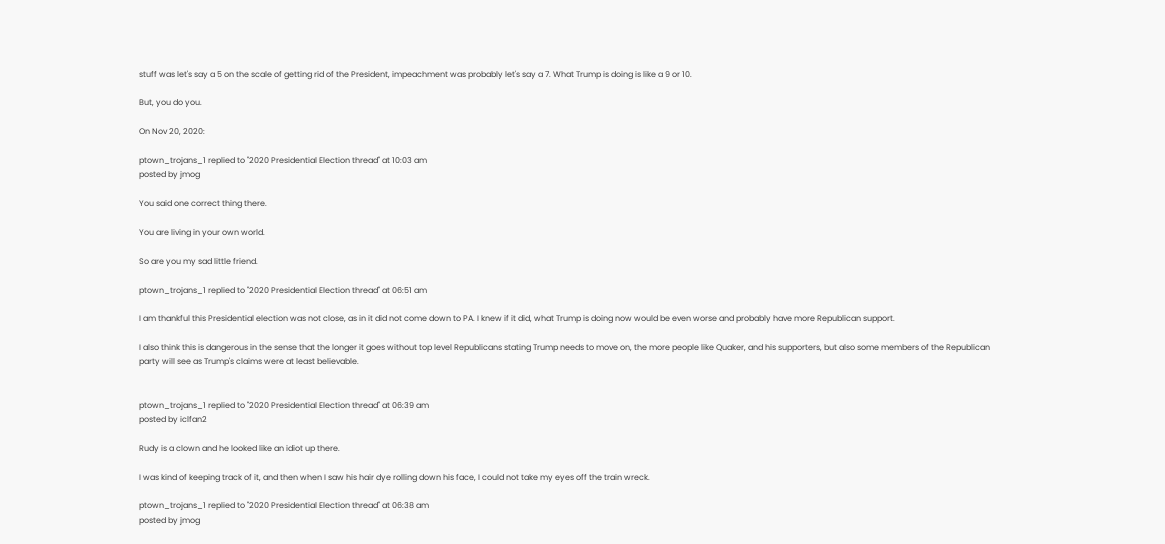stuff was let's say a 5 on the scale of getting rid of the President, impeachment was probably let's say a 7. What Trump is doing is like a 9 or 10.

But, you do you.

On Nov 20, 2020:

ptown_trojans_1 replied to "2020 Presidential Election thread" at 10:03 am
posted by jmog

You said one correct thing there.

You are living in your own world.

So are you my sad little friend.

ptown_trojans_1 replied to "2020 Presidential Election thread" at 06:51 am

I am thankful this Presidential election was not close, as in it did not come down to PA. I knew if it did, what Trump is doing now would be even worse and probably have more Republican support.

I also think this is dangerous in the sense that the longer it goes without top level Republicans stating Trump needs to move on, the more people like Quaker, and his supporters, but also some members of the Republican party will see as Trump's claims were at least believable.


ptown_trojans_1 replied to "2020 Presidential Election thread" at 06:39 am
posted by iclfan2

Rudy is a clown and he looked like an idiot up there.

I was kind of keeping track of it, and then when I saw his hair dye rolling down his face, I could not take my eyes off the train wreck.

ptown_trojans_1 replied to "2020 Presidential Election thread" at 06:38 am
posted by jmog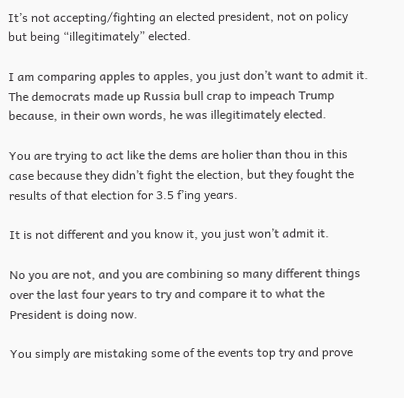It’s not accepting/fighting an elected president, not on policy but being “illegitimately” elected.

I am comparing apples to apples, you just don’t want to admit it.  The democrats made up Russia bull crap to impeach Trump because, in their own words, he was illegitimately elected.

You are trying to act like the dems are holier than thou in this case because they didn’t fight the election, but they fought the results of that election for 3.5 f’ing years.

It is not different and you know it, you just won’t admit it.

No you are not, and you are combining so many different things over the last four years to try and compare it to what the President is doing now.

You simply are mistaking some of the events top try and prove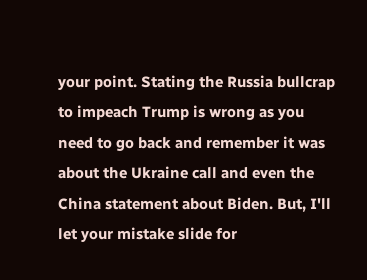your point. Stating the Russia bullcrap to impeach Trump is wrong as you need to go back and remember it was about the Ukraine call and even the China statement about Biden. But, I'll let your mistake slide for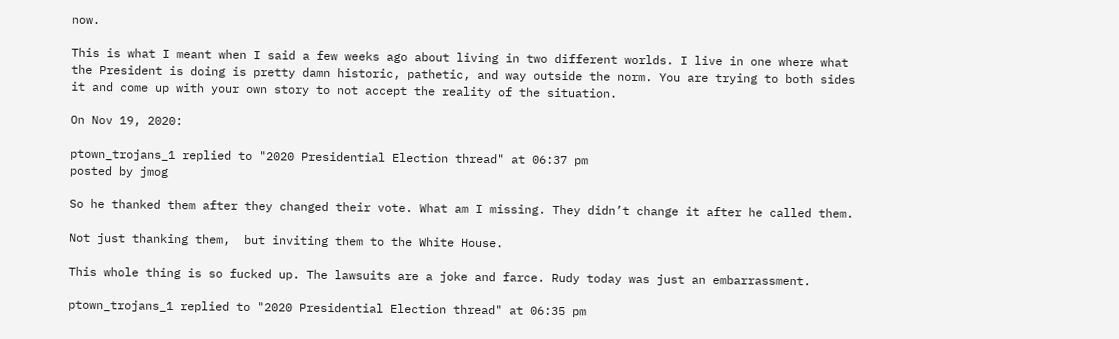now.

This is what I meant when I said a few weeks ago about living in two different worlds. I live in one where what the President is doing is pretty damn historic, pathetic, and way outside the norm. You are trying to both sides it and come up with your own story to not accept the reality of the situation.

On Nov 19, 2020:

ptown_trojans_1 replied to "2020 Presidential Election thread" at 06:37 pm
posted by jmog

So he thanked them after they changed their vote. What am I missing. They didn’t change it after he called them.

Not just thanking them,  but inviting them to the White House.

This whole thing is so fucked up. The lawsuits are a joke and farce. Rudy today was just an embarrassment.

ptown_trojans_1 replied to "2020 Presidential Election thread" at 06:35 pm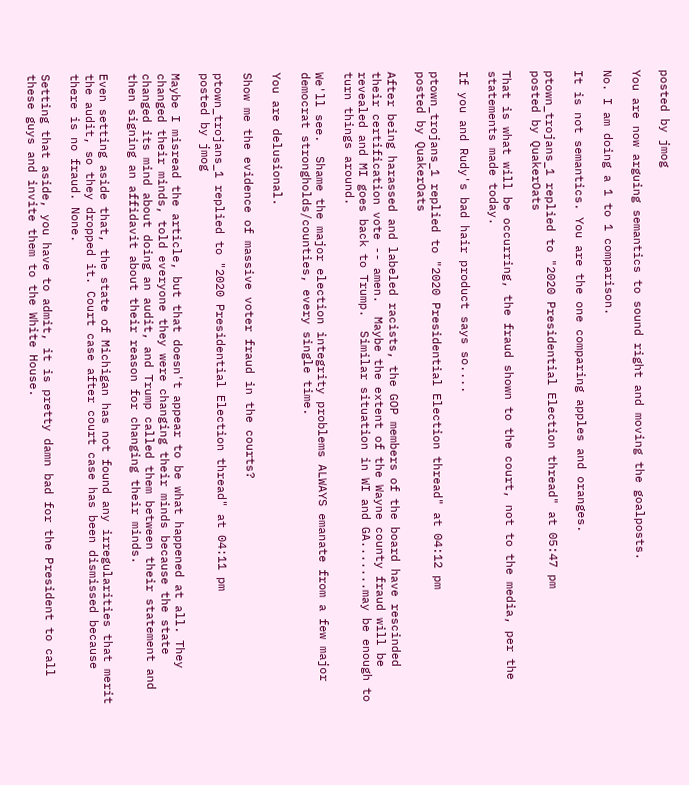posted by jmog

You are now arguing semantics to sound right and moving the goalposts.

No. I am doing a 1 to 1 comparison.

It is not semantics. You are the one comparing apples and oranges.

ptown_trojans_1 replied to "2020 Presidential Election thread" at 05:47 pm
posted by QuakerOats

That is what will be occurring, the fraud shown to the court, not to the media, per the statements made today.

If you and Rudy's bad hair product says so....

ptown_trojans_1 replied to "2020 Presidential Election thread" at 04:12 pm
posted by QuakerOats

After being harassed and labeled racists, the GOP members of the board have rescinded their certification vote -- amen.  Maybe the extent of the Wayne county fraud will be revealed and MI goes back to Trump.  Similar situation in WI and GA.......may be enough to turn things around.

We'll see.  Shame the major election integrity problems ALWAYS emanate from a few major democrat strongholds/counties, every single time.

You are delusional.

Show me the evidence of massive voter fraud in the courts?

ptown_trojans_1 replied to "2020 Presidential Election thread" at 04:11 pm
posted by jmog

Maybe I misread the article, but that doesn't appear to be what happened at all. They changed their minds, told everyone they were changing their minds because the state changed its mind about doing an audit, and Trump called them between their statement and then signing an affidavit about their reason for changing their minds.

Even setting aside that, the state of Michigan has not found any irregularities that merit the audit, so they dropped it. Court case after court case has been dismissed because there is no fraud. None.

Setting that aside, you have to admit, it is pretty damn bad for the President to call these guys and invite them to the White House.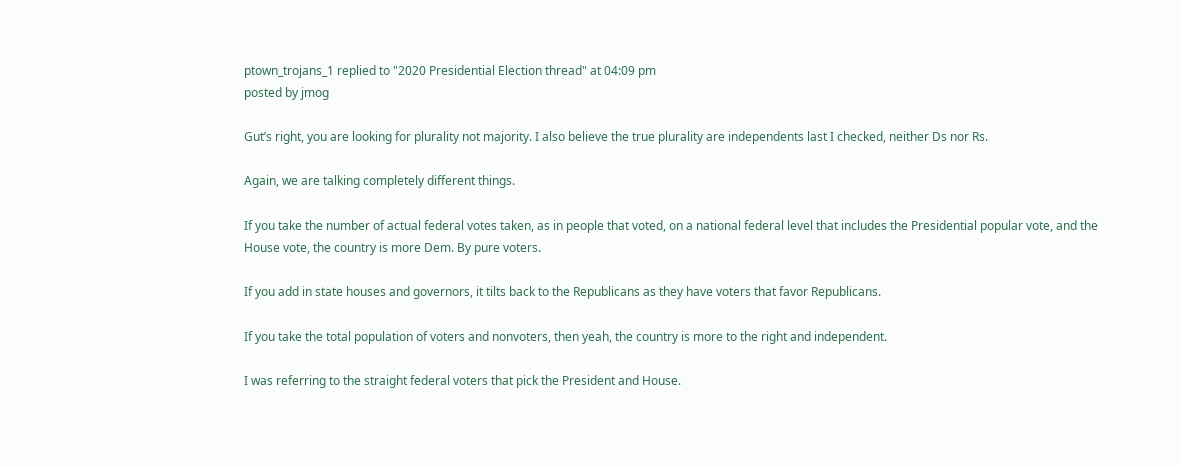ptown_trojans_1 replied to "2020 Presidential Election thread" at 04:09 pm
posted by jmog

Gut’s right, you are looking for plurality not majority. I also believe the true plurality are independents last I checked, neither Ds nor Rs.

Again, we are talking completely different things.

If you take the number of actual federal votes taken, as in people that voted, on a national federal level that includes the Presidential popular vote, and the House vote, the country is more Dem. By pure voters.

If you add in state houses and governors, it tilts back to the Republicans as they have voters that favor Republicans.

If you take the total population of voters and nonvoters, then yeah, the country is more to the right and independent.

I was referring to the straight federal voters that pick the President and House.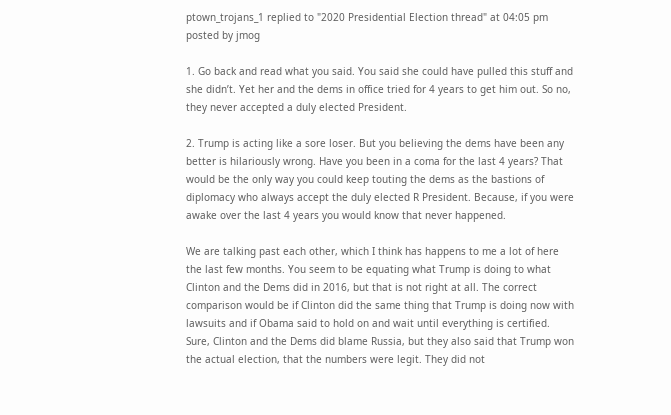ptown_trojans_1 replied to "2020 Presidential Election thread" at 04:05 pm
posted by jmog

1. Go back and read what you said. You said she could have pulled this stuff and she didn’t. Yet her and the dems in office tried for 4 years to get him out. So no, they never accepted a duly elected President.

2. Trump is acting like a sore loser. But you believing the dems have been any better is hilariously wrong. Have you been in a coma for the last 4 years? That would be the only way you could keep touting the dems as the bastions of diplomacy who always accept the duly elected R President. Because, if you were awake over the last 4 years you would know that never happened.

We are talking past each other, which I think has happens to me a lot of here the last few months. You seem to be equating what Trump is doing to what Clinton and the Dems did in 2016, but that is not right at all. The correct comparison would be if Clinton did the same thing that Trump is doing now with lawsuits and if Obama said to hold on and wait until everything is certified. Sure, Clinton and the Dems did blame Russia, but they also said that Trump won the actual election, that the numbers were legit. They did not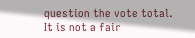question the vote total. It is not a fair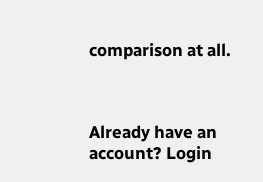comparison at all.



Already have an account? Login